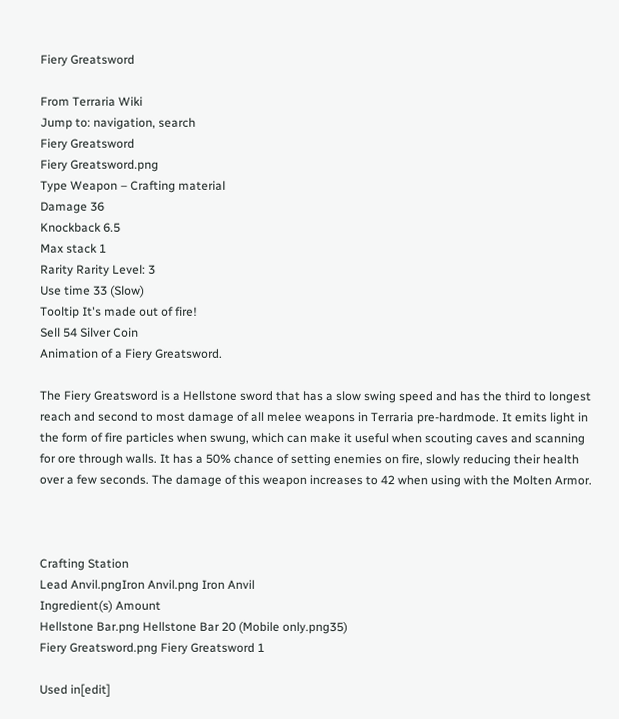Fiery Greatsword

From Terraria Wiki
Jump to: navigation, search
Fiery Greatsword
Fiery Greatsword.png
Type Weapon – Crafting material
Damage 36
Knockback 6.5
Max stack 1
Rarity Rarity Level: 3
Use time 33 (Slow)
Tooltip It's made out of fire!
Sell 54 Silver Coin
Animation of a Fiery Greatsword.

The Fiery Greatsword is a Hellstone sword that has a slow swing speed and has the third to longest reach and second to most damage of all melee weapons in Terraria pre-hardmode. It emits light in the form of fire particles when swung, which can make it useful when scouting caves and scanning for ore through walls. It has a 50% chance of setting enemies on fire, slowly reducing their health over a few seconds. The damage of this weapon increases to 42 when using with the Molten Armor.



Crafting Station
Lead Anvil.pngIron Anvil.png Iron Anvil
Ingredient(s) Amount
Hellstone Bar.png Hellstone Bar 20 (Mobile only.png35)
Fiery Greatsword.png Fiery Greatsword 1

Used in[edit]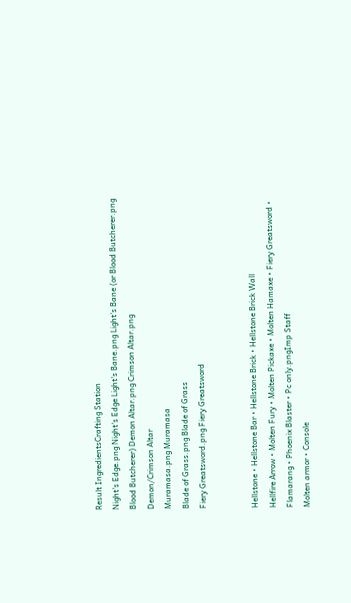Result IngredientsCrafting Station
Night's Edge.png Night's Edge Light's Bane.png Light's Bane (or Blood Butcherer.png Blood Butcherer) Demon Altar.png Crimson Altar.png
Demon/Crimson Altar
Muramasa.png Muramasa
Blade of Grass.png Blade of Grass
Fiery Greatsword.png Fiery Greatsword


Hellstone • Hellstone Bar • Hellstone Brick • Hellstone Brick Wall
Hellfire Arrow • Molten Fury • Molten Pickaxe • Molten Hamaxe • Fiery Greatsword • Flamarang • Phoenix Blaster • Pc only.pngImp Staff
Molten armor • Console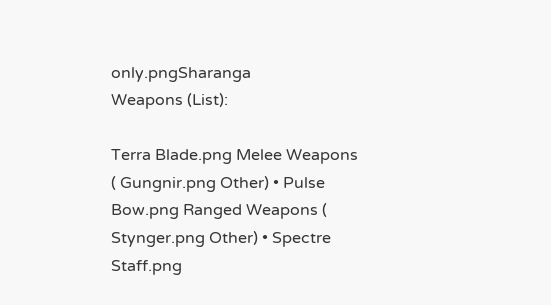only.pngSharanga
Weapons (List):

Terra Blade.png Melee Weapons ( Gungnir.png Other) • Pulse Bow.png Ranged Weapons ( Stynger.png Other) • Spectre Staff.png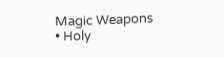Magic Weapons • Holy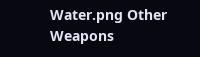Water.png Other Weapons